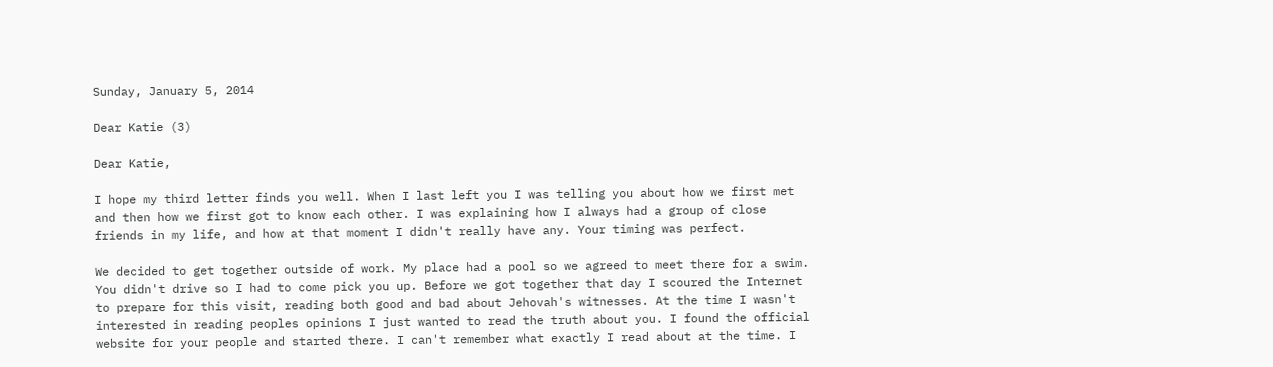Sunday, January 5, 2014

Dear Katie (3)

Dear Katie,

I hope my third letter finds you well. When I last left you I was telling you about how we first met and then how we first got to know each other. I was explaining how I always had a group of close friends in my life, and how at that moment I didn't really have any. Your timing was perfect.

We decided to get together outside of work. My place had a pool so we agreed to meet there for a swim. You didn't drive so I had to come pick you up. Before we got together that day I scoured the Internet to prepare for this visit, reading both good and bad about Jehovah's witnesses. At the time I wasn't interested in reading peoples opinions I just wanted to read the truth about you. I found the official website for your people and started there. I can't remember what exactly I read about at the time. I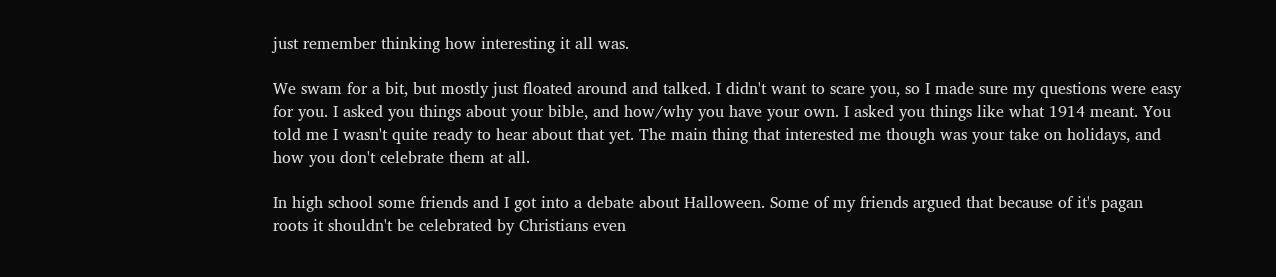just remember thinking how interesting it all was.

We swam for a bit, but mostly just floated around and talked. I didn't want to scare you, so I made sure my questions were easy for you. I asked you things about your bible, and how/why you have your own. I asked you things like what 1914 meant. You told me I wasn't quite ready to hear about that yet. The main thing that interested me though was your take on holidays, and how you don't celebrate them at all.

In high school some friends and I got into a debate about Halloween. Some of my friends argued that because of it's pagan roots it shouldn't be celebrated by Christians even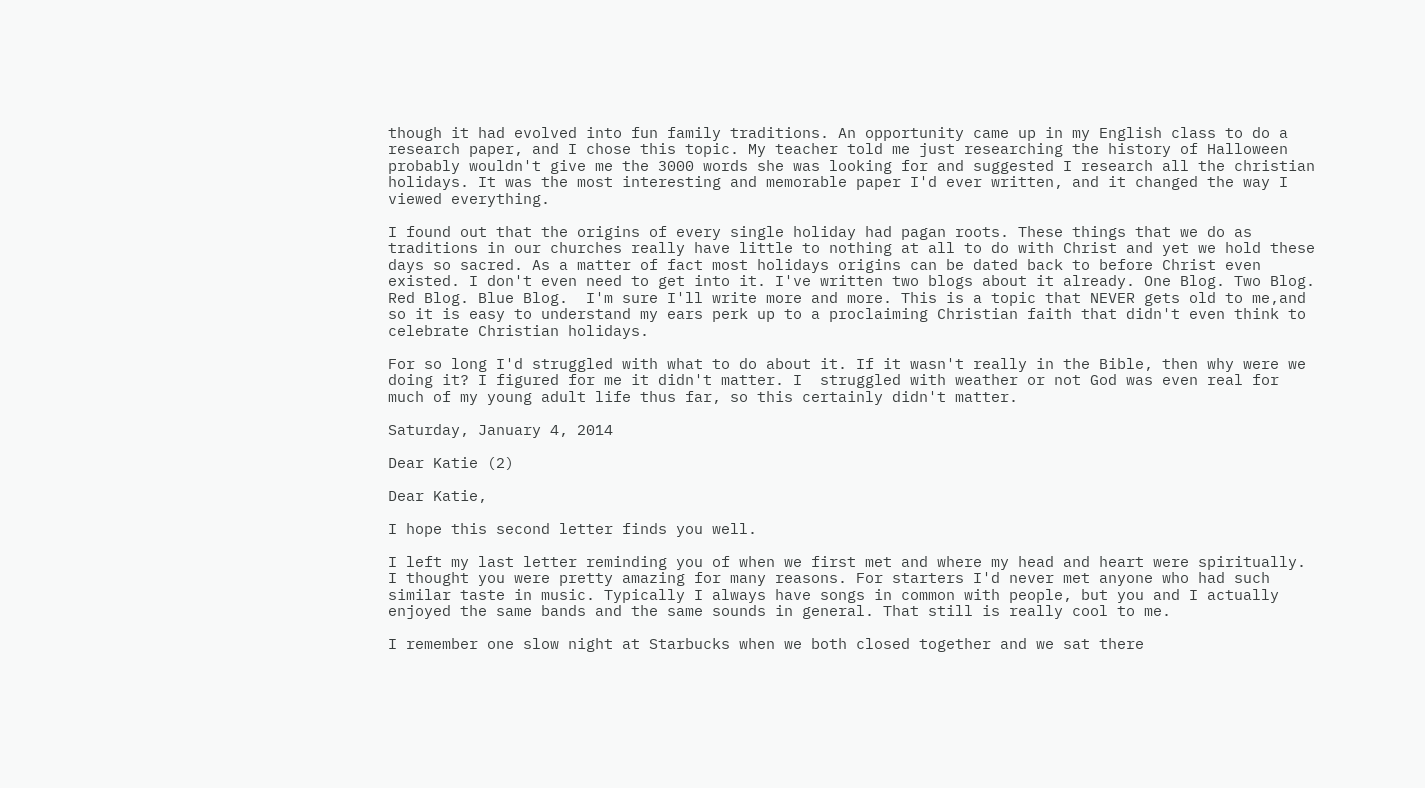though it had evolved into fun family traditions. An opportunity came up in my English class to do a research paper, and I chose this topic. My teacher told me just researching the history of Halloween probably wouldn't give me the 3000 words she was looking for and suggested I research all the christian holidays. It was the most interesting and memorable paper I'd ever written, and it changed the way I viewed everything.

I found out that the origins of every single holiday had pagan roots. These things that we do as traditions in our churches really have little to nothing at all to do with Christ and yet we hold these days so sacred. As a matter of fact most holidays origins can be dated back to before Christ even existed. I don't even need to get into it. I've written two blogs about it already. One Blog. Two Blog. Red Blog. Blue Blog.  I'm sure I'll write more and more. This is a topic that NEVER gets old to me,and so it is easy to understand my ears perk up to a proclaiming Christian faith that didn't even think to celebrate Christian holidays.

For so long I'd struggled with what to do about it. If it wasn't really in the Bible, then why were we doing it? I figured for me it didn't matter. I  struggled with weather or not God was even real for much of my young adult life thus far, so this certainly didn't matter.

Saturday, January 4, 2014

Dear Katie (2)

Dear Katie,

I hope this second letter finds you well.

I left my last letter reminding you of when we first met and where my head and heart were spiritually. I thought you were pretty amazing for many reasons. For starters I'd never met anyone who had such similar taste in music. Typically I always have songs in common with people, but you and I actually enjoyed the same bands and the same sounds in general. That still is really cool to me.

I remember one slow night at Starbucks when we both closed together and we sat there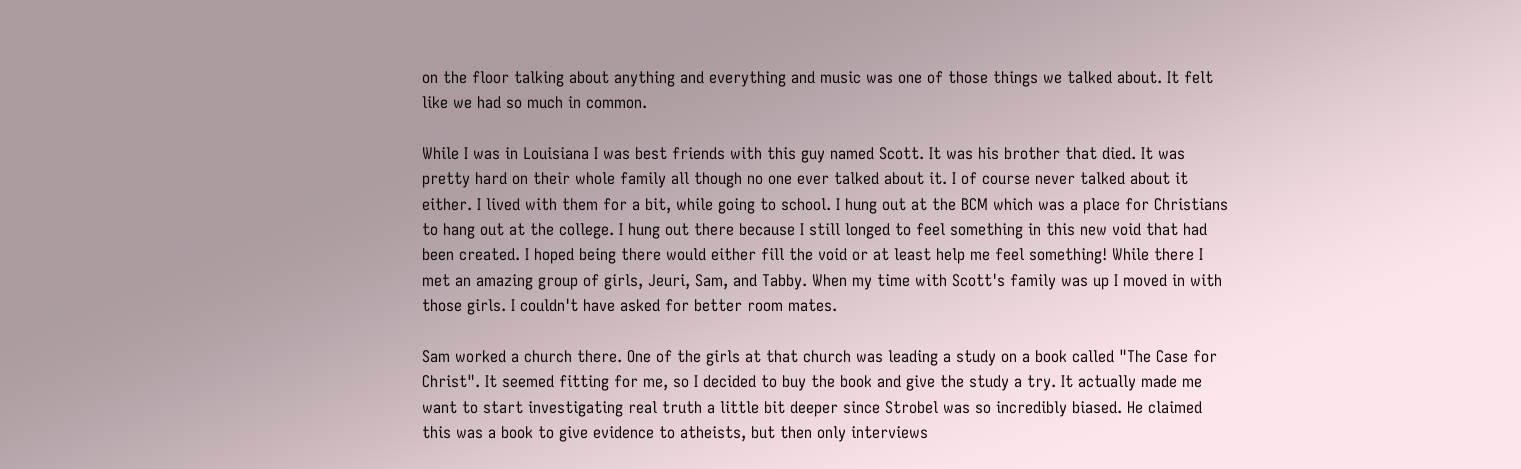on the floor talking about anything and everything and music was one of those things we talked about. It felt like we had so much in common.

While I was in Louisiana I was best friends with this guy named Scott. It was his brother that died. It was pretty hard on their whole family all though no one ever talked about it. I of course never talked about it either. I lived with them for a bit, while going to school. I hung out at the BCM which was a place for Christians to hang out at the college. I hung out there because I still longed to feel something in this new void that had been created. I hoped being there would either fill the void or at least help me feel something! While there I met an amazing group of girls, Jeuri, Sam, and Tabby. When my time with Scott's family was up I moved in with those girls. I couldn't have asked for better room mates.

Sam worked a church there. One of the girls at that church was leading a study on a book called "The Case for Christ". It seemed fitting for me, so I decided to buy the book and give the study a try. It actually made me want to start investigating real truth a little bit deeper since Strobel was so incredibly biased. He claimed this was a book to give evidence to atheists, but then only interviews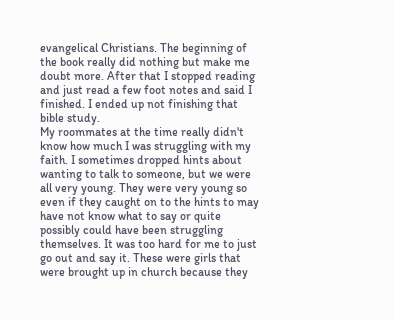evangelical Christians. The beginning of the book really did nothing but make me doubt more. After that I stopped reading and just read a few foot notes and said I finished. I ended up not finishing that bible study.
My roommates at the time really didn't know how much I was struggling with my faith. I sometimes dropped hints about wanting to talk to someone, but we were all very young. They were very young so even if they caught on to the hints to may have not know what to say or quite possibly could have been struggling themselves. It was too hard for me to just go out and say it. These were girls that were brought up in church because they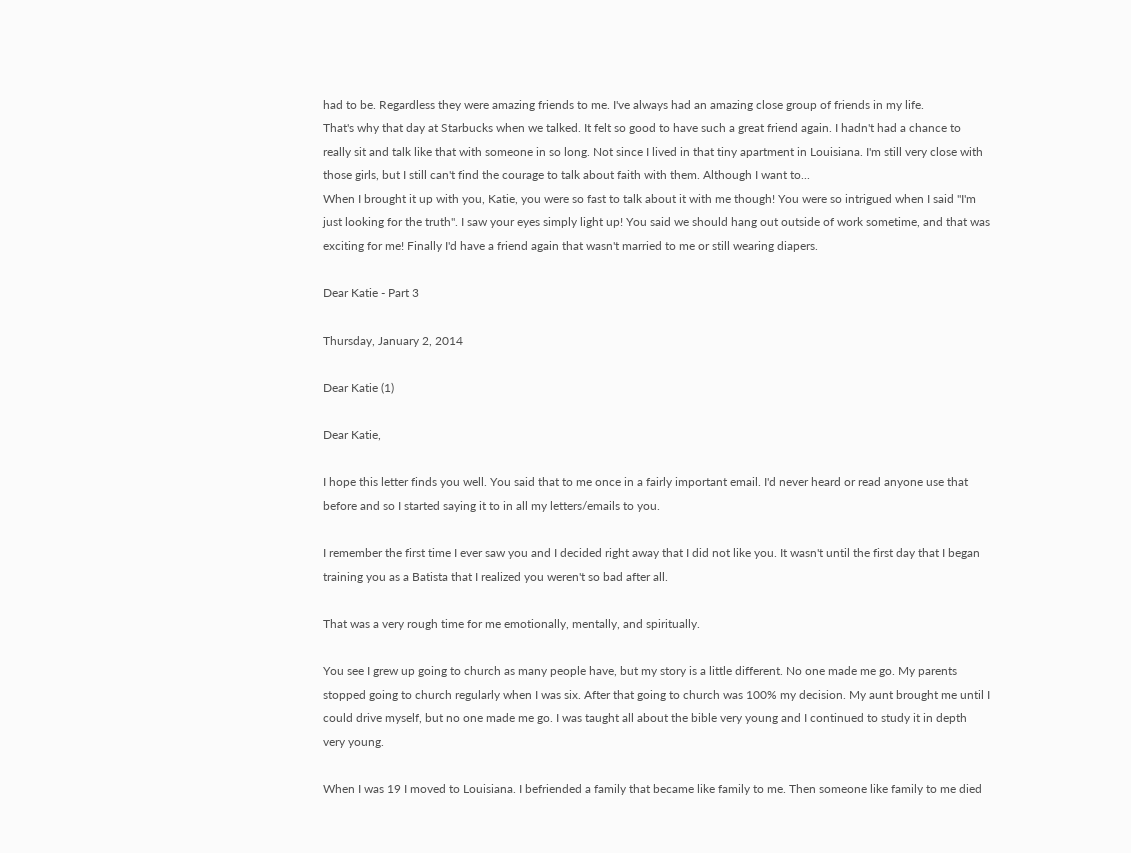had to be. Regardless they were amazing friends to me. I've always had an amazing close group of friends in my life.
That's why that day at Starbucks when we talked. It felt so good to have such a great friend again. I hadn't had a chance to really sit and talk like that with someone in so long. Not since I lived in that tiny apartment in Louisiana. I'm still very close with those girls, but I still can't find the courage to talk about faith with them. Although I want to...
When I brought it up with you, Katie, you were so fast to talk about it with me though! You were so intrigued when I said "I'm just looking for the truth". I saw your eyes simply light up! You said we should hang out outside of work sometime, and that was exciting for me! Finally I'd have a friend again that wasn't married to me or still wearing diapers.

Dear Katie - Part 3

Thursday, January 2, 2014

Dear Katie (1)

Dear Katie,

I hope this letter finds you well. You said that to me once in a fairly important email. I'd never heard or read anyone use that before and so I started saying it to in all my letters/emails to you.

I remember the first time I ever saw you and I decided right away that I did not like you. It wasn't until the first day that I began training you as a Batista that I realized you weren't so bad after all.

That was a very rough time for me emotionally, mentally, and spiritually.

You see I grew up going to church as many people have, but my story is a little different. No one made me go. My parents stopped going to church regularly when I was six. After that going to church was 100% my decision. My aunt brought me until I could drive myself, but no one made me go. I was taught all about the bible very young and I continued to study it in depth very young.

When I was 19 I moved to Louisiana. I befriended a family that became like family to me. Then someone like family to me died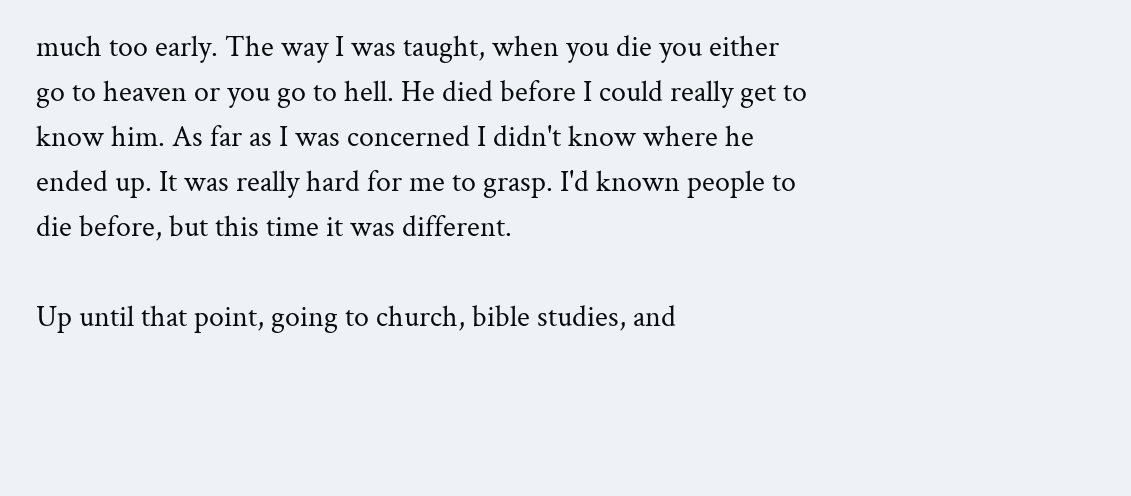much too early. The way I was taught, when you die you either go to heaven or you go to hell. He died before I could really get to know him. As far as I was concerned I didn't know where he ended up. It was really hard for me to grasp. I'd known people to die before, but this time it was different.

Up until that point, going to church, bible studies, and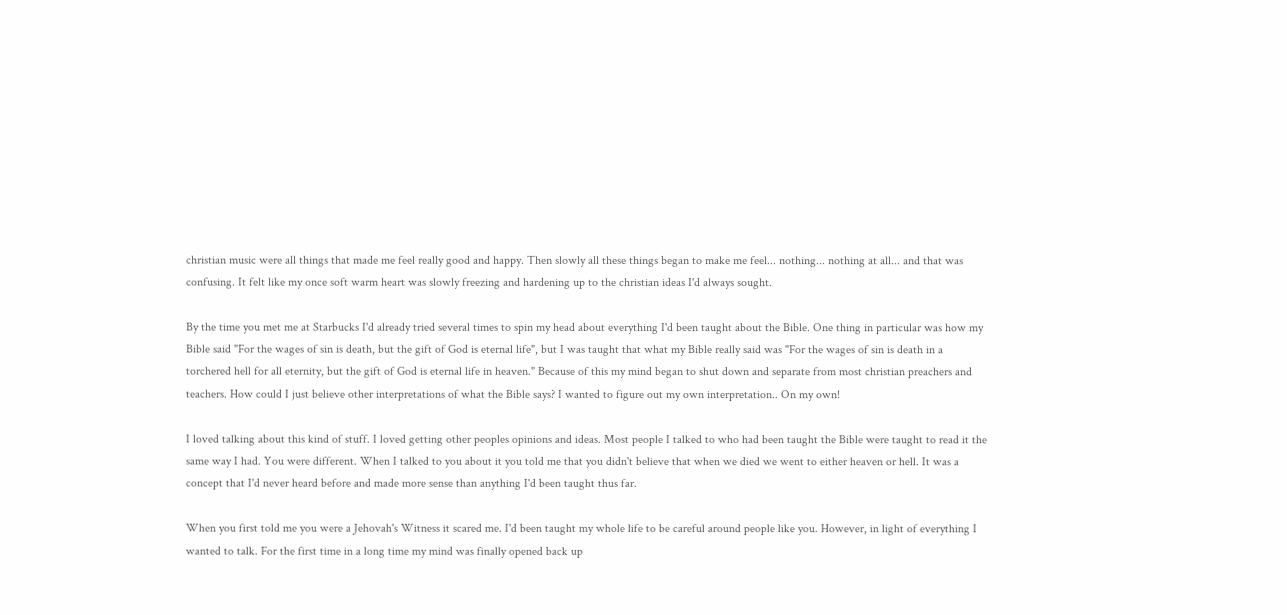christian music were all things that made me feel really good and happy. Then slowly all these things began to make me feel... nothing... nothing at all... and that was confusing. It felt like my once soft warm heart was slowly freezing and hardening up to the christian ideas I'd always sought.

By the time you met me at Starbucks I'd already tried several times to spin my head about everything I'd been taught about the Bible. One thing in particular was how my Bible said "For the wages of sin is death, but the gift of God is eternal life", but I was taught that what my Bible really said was "For the wages of sin is death in a torchered hell for all eternity, but the gift of God is eternal life in heaven." Because of this my mind began to shut down and separate from most christian preachers and teachers. How could I just believe other interpretations of what the Bible says? I wanted to figure out my own interpretation.. On my own!

I loved talking about this kind of stuff. I loved getting other peoples opinions and ideas. Most people I talked to who had been taught the Bible were taught to read it the same way I had. You were different. When I talked to you about it you told me that you didn't believe that when we died we went to either heaven or hell. It was a concept that I'd never heard before and made more sense than anything I'd been taught thus far.

When you first told me you were a Jehovah's Witness it scared me. I'd been taught my whole life to be careful around people like you. However, in light of everything I wanted to talk. For the first time in a long time my mind was finally opened back up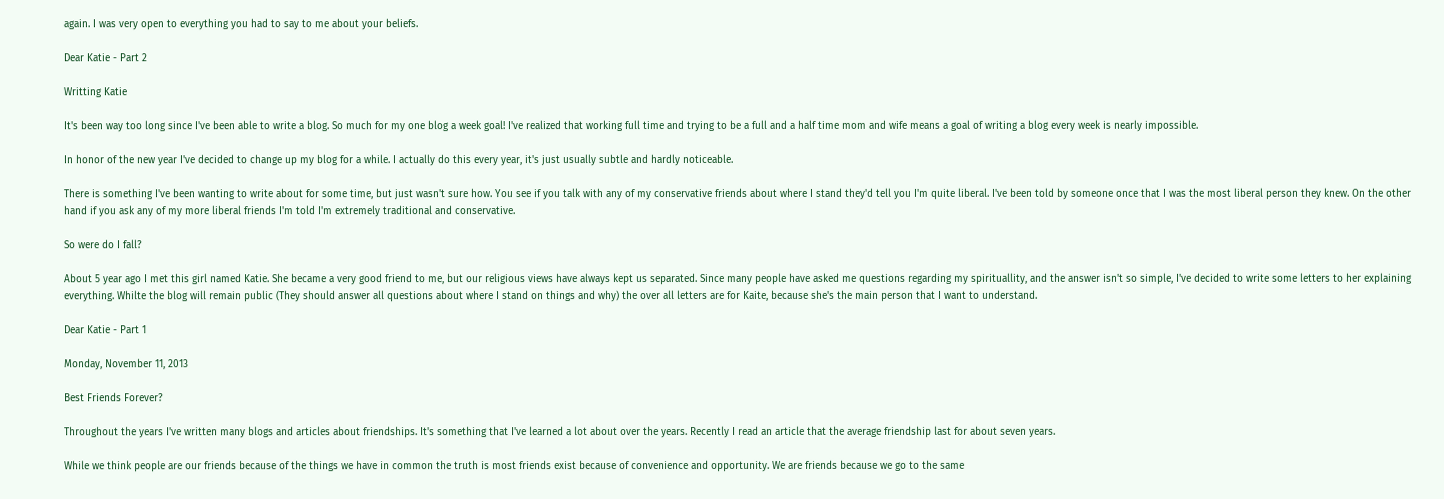again. I was very open to everything you had to say to me about your beliefs.

Dear Katie - Part 2

Writting Katie

It's been way too long since I've been able to write a blog. So much for my one blog a week goal! I've realized that working full time and trying to be a full and a half time mom and wife means a goal of writing a blog every week is nearly impossible.

In honor of the new year I've decided to change up my blog for a while. I actually do this every year, it's just usually subtle and hardly noticeable.

There is something I've been wanting to write about for some time, but just wasn't sure how. You see if you talk with any of my conservative friends about where I stand they'd tell you I'm quite liberal. I've been told by someone once that I was the most liberal person they knew. On the other hand if you ask any of my more liberal friends I'm told I'm extremely traditional and conservative.

So were do I fall?

About 5 year ago I met this girl named Katie. She became a very good friend to me, but our religious views have always kept us separated. Since many people have asked me questions regarding my spirituallity, and the answer isn't so simple, I've decided to write some letters to her explaining everything. Whilte the blog will remain public (They should answer all questions about where I stand on things and why) the over all letters are for Kaite, because she's the main person that I want to understand.

Dear Katie - Part 1

Monday, November 11, 2013

Best Friends Forever?

Throughout the years I've written many blogs and articles about friendships. It's something that I've learned a lot about over the years. Recently I read an article that the average friendship last for about seven years.

While we think people are our friends because of the things we have in common the truth is most friends exist because of convenience and opportunity. We are friends because we go to the same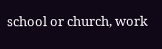school or church, work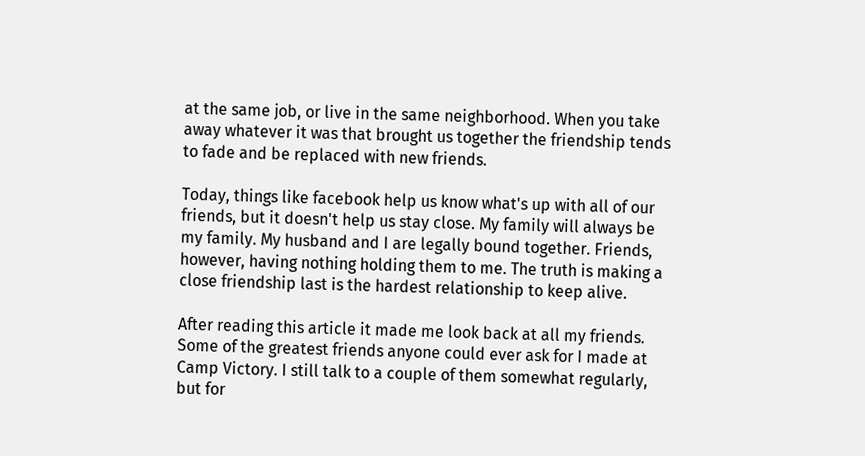at the same job, or live in the same neighborhood. When you take away whatever it was that brought us together the friendship tends to fade and be replaced with new friends.

Today, things like facebook help us know what's up with all of our friends, but it doesn't help us stay close. My family will always be my family. My husband and I are legally bound together. Friends, however, having nothing holding them to me. The truth is making a close friendship last is the hardest relationship to keep alive.

After reading this article it made me look back at all my friends. Some of the greatest friends anyone could ever ask for I made at Camp Victory. I still talk to a couple of them somewhat regularly, but for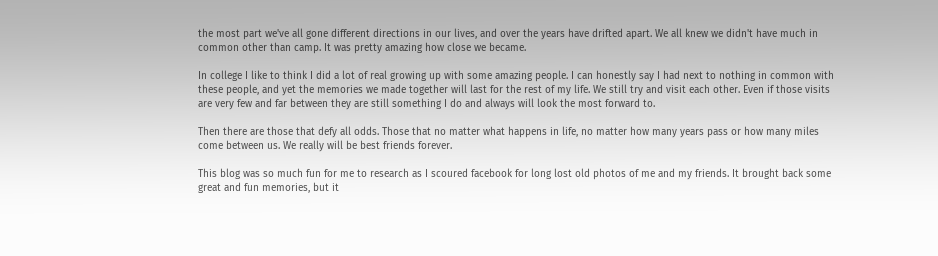the most part we've all gone different directions in our lives, and over the years have drifted apart. We all knew we didn't have much in common other than camp. It was pretty amazing how close we became.

In college I like to think I did a lot of real growing up with some amazing people. I can honestly say I had next to nothing in common with these people, and yet the memories we made together will last for the rest of my life. We still try and visit each other. Even if those visits are very few and far between they are still something I do and always will look the most forward to.

Then there are those that defy all odds. Those that no matter what happens in life, no matter how many years pass or how many miles come between us. We really will be best friends forever.

This blog was so much fun for me to research as I scoured facebook for long lost old photos of me and my friends. It brought back some great and fun memories, but it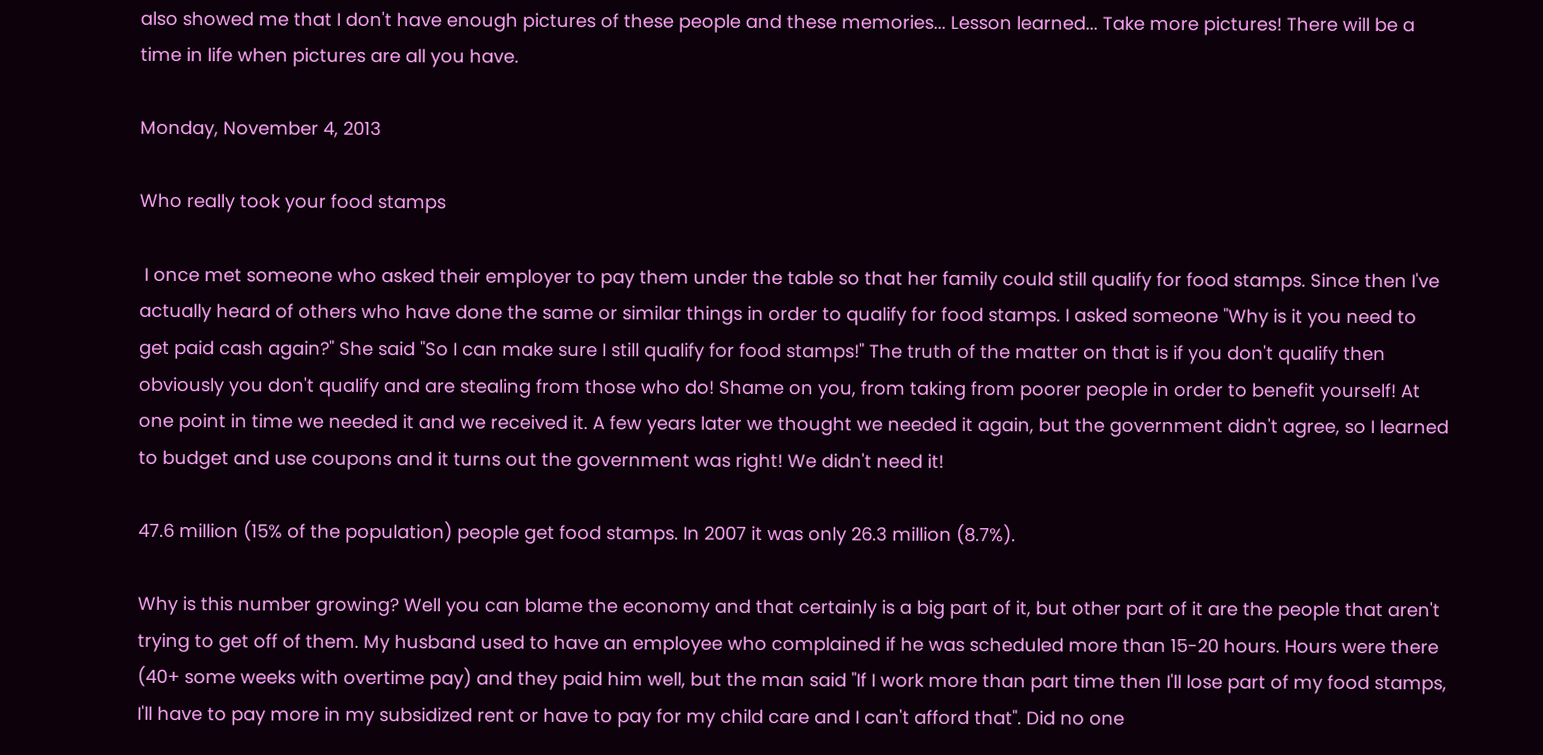also showed me that I don't have enough pictures of these people and these memories... Lesson learned... Take more pictures! There will be a time in life when pictures are all you have.

Monday, November 4, 2013

Who really took your food stamps

 I once met someone who asked their employer to pay them under the table so that her family could still qualify for food stamps. Since then I've actually heard of others who have done the same or similar things in order to qualify for food stamps. I asked someone "Why is it you need to get paid cash again?" She said "So I can make sure I still qualify for food stamps!" The truth of the matter on that is if you don't qualify then obviously you don't qualify and are stealing from those who do! Shame on you, from taking from poorer people in order to benefit yourself! At one point in time we needed it and we received it. A few years later we thought we needed it again, but the government didn't agree, so I learned to budget and use coupons and it turns out the government was right! We didn't need it!

47.6 million (15% of the population) people get food stamps. In 2007 it was only 26.3 million (8.7%).

Why is this number growing? Well you can blame the economy and that certainly is a big part of it, but other part of it are the people that aren't trying to get off of them. My husband used to have an employee who complained if he was scheduled more than 15-20 hours. Hours were there (40+ some weeks with overtime pay) and they paid him well, but the man said "If I work more than part time then I'll lose part of my food stamps, I'll have to pay more in my subsidized rent or have to pay for my child care and I can't afford that". Did no one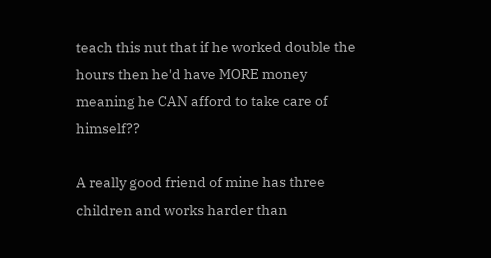teach this nut that if he worked double the hours then he'd have MORE money meaning he CAN afford to take care of himself??

A really good friend of mine has three children and works harder than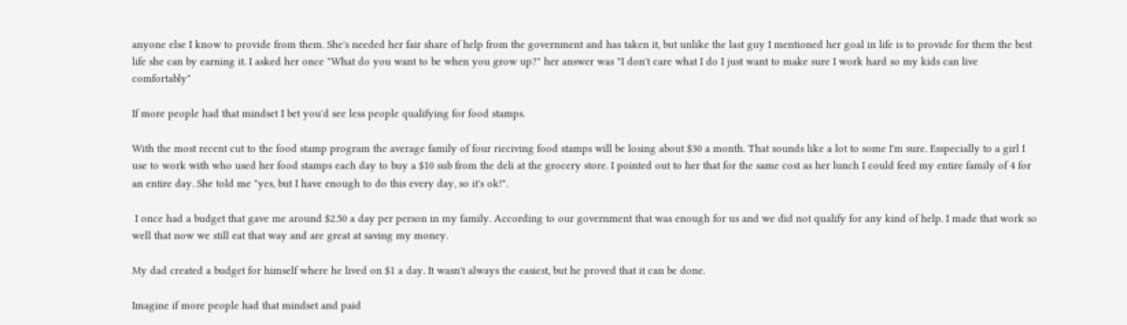anyone else I know to provide from them. She's needed her fair share of help from the government and has taken it, but unlike the last guy I mentioned her goal in life is to provide for them the best life she can by earning it. I asked her once "What do you want to be when you grow up?" her answer was "I don't care what I do I just want to make sure I work hard so my kids can live comfortably"

If more people had that mindset I bet you'd see less people qualifying for food stamps.

With the most recent cut to the food stamp program the average family of four rieciving food stamps will be losing about $30 a month. That sounds like a lot to some I'm sure. Esspecially to a girl I use to work with who used her food stamps each day to buy a $10 sub from the deli at the grocery store. I pointed out to her that for the same cost as her lunch I could feed my entire family of 4 for an entire day. She told me "yes, but I have enough to do this every day, so it's ok!".

 I once had a budget that gave me around $2.50 a day per person in my family. According to our government that was enough for us and we did not qualify for any kind of help. I made that work so well that now we still eat that way and are great at saving my money.

My dad created a budget for himself where he lived on $1 a day. It wasn't always the easiest, but he proved that it can be done.

Imagine if more people had that mindset and paid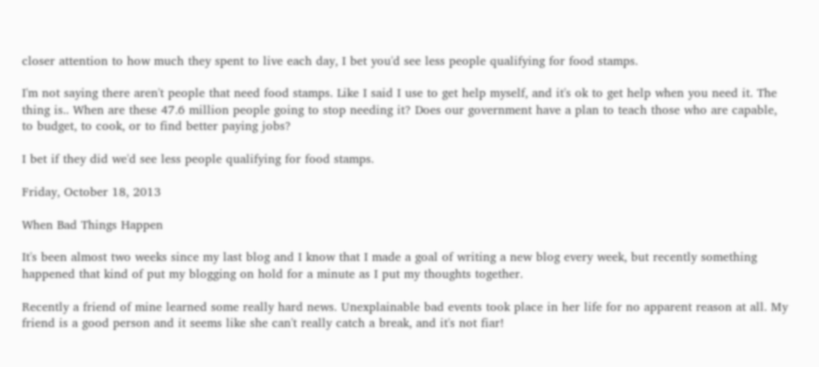closer attention to how much they spent to live each day, I bet you'd see less people qualifying for food stamps.

I'm not saying there aren't people that need food stamps. Like I said I use to get help myself, and it's ok to get help when you need it. The thing is.. When are these 47.6 million people going to stop needing it? Does our government have a plan to teach those who are capable, to budget, to cook, or to find better paying jobs?

I bet if they did we'd see less people qualifying for food stamps.

Friday, October 18, 2013

When Bad Things Happen

It's been almost two weeks since my last blog and I know that I made a goal of writing a new blog every week, but recently something happened that kind of put my blogging on hold for a minute as I put my thoughts together.

Recently a friend of mine learned some really hard news. Unexplainable bad events took place in her life for no apparent reason at all. My friend is a good person and it seems like she can't really catch a break, and it's not fiar!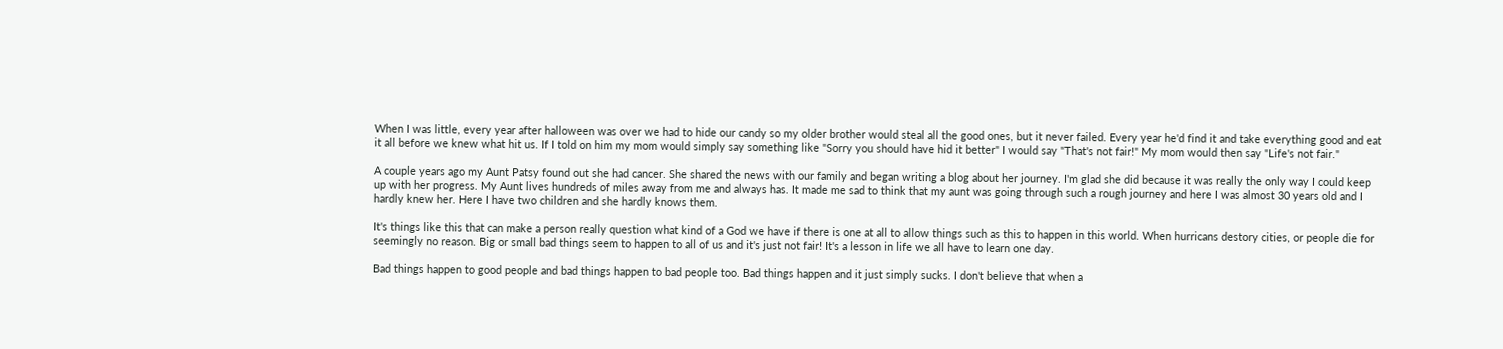When I was little, every year after halloween was over we had to hide our candy so my older brother would steal all the good ones, but it never failed. Every year he'd find it and take everything good and eat it all before we knew what hit us. If I told on him my mom would simply say something like "Sorry you should have hid it better" I would say "That's not fair!" My mom would then say "Life's not fair."

A couple years ago my Aunt Patsy found out she had cancer. She shared the news with our family and began writing a blog about her journey. I'm glad she did because it was really the only way I could keep up with her progress. My Aunt lives hundreds of miles away from me and always has. It made me sad to think that my aunt was going through such a rough journey and here I was almost 30 years old and I hardly knew her. Here I have two children and she hardly knows them.

It's things like this that can make a person really question what kind of a God we have if there is one at all to allow things such as this to happen in this world. When hurricans destory cities, or people die for seemingly no reason. Big or small bad things seem to happen to all of us and it's just not fair! It's a lesson in life we all have to learn one day.

Bad things happen to good people and bad things happen to bad people too. Bad things happen and it just simply sucks. I don't believe that when a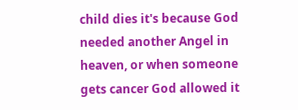child dies it's because God needed another Angel in heaven, or when someone gets cancer God allowed it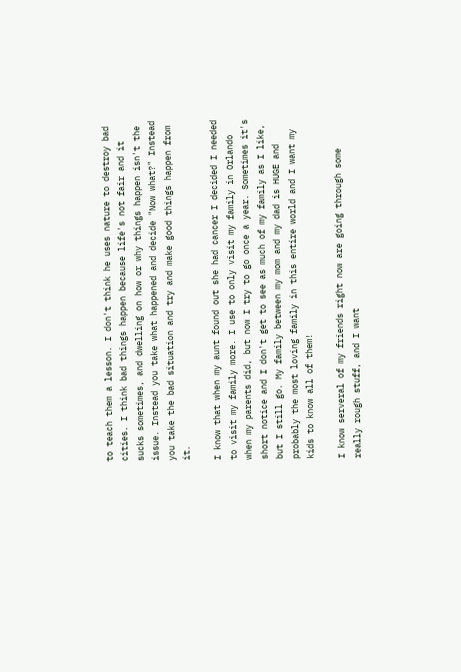to teach them a lesson. I don't think he uses nature to destroy bad cities. I think bad things happen because life's not fair and it sucks sometimes, and dwelling on how or why things happen isn't the issue. Instead you take what happened and decide "Now what?" Instead you take the bad situation and try and make good things happen from it.

I know that when my aunt found out she had cancer I decided I needed to visit my family more. I use to only visit my family in Orlando when my parents did, but now I try to go once a year. Sometimes it's short notice and I don't get to see as much of my family as I like, but I still go. My family between my mom and my dad is HUGE and probably the most loving family in this entire world and I want my kids to know all of them!

I know serveral of my friends right now are going through some really rough stuff, and I want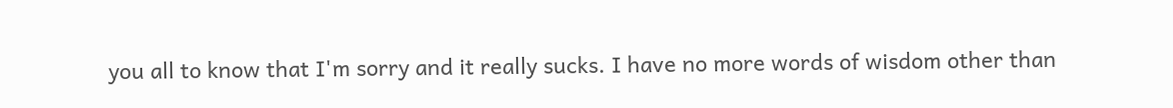you all to know that I'm sorry and it really sucks. I have no more words of wisdom other than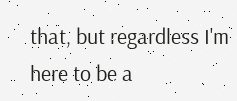that, but regardless I'm here to be a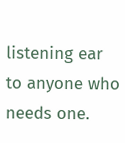listening ear to anyone who needs one.